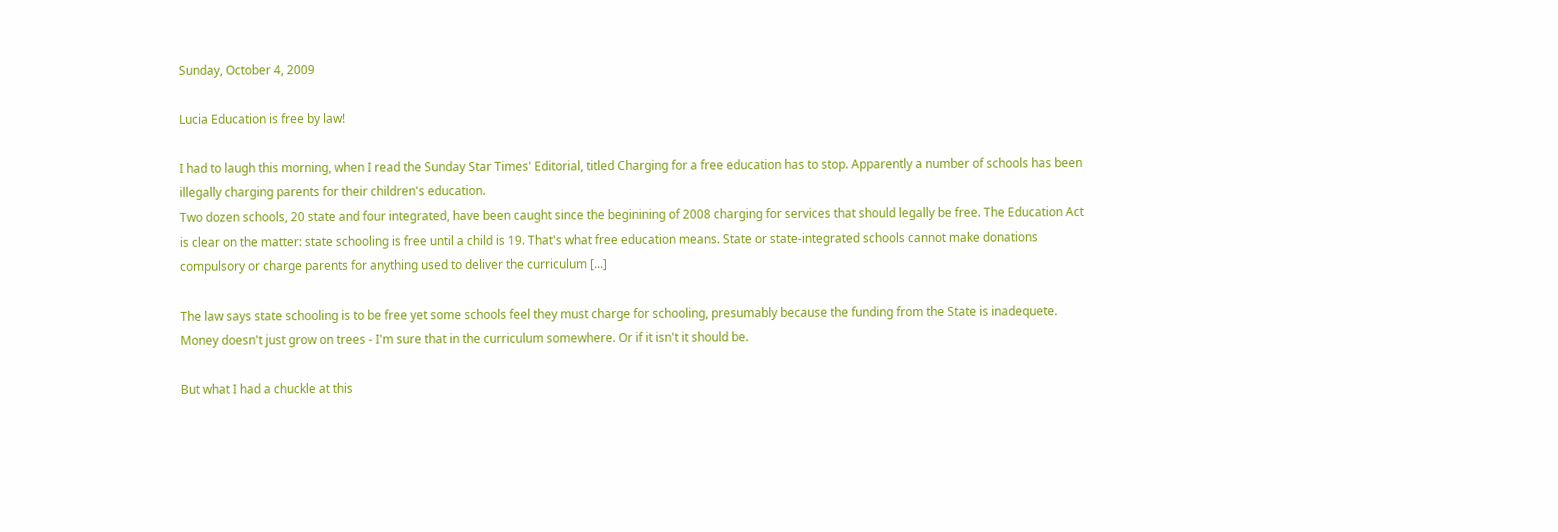Sunday, October 4, 2009

Lucia Education is free by law!

I had to laugh this morning, when I read the Sunday Star Times' Editorial, titled Charging for a free education has to stop. Apparently a number of schools has been illegally charging parents for their children's education.
Two dozen schools, 20 state and four integrated, have been caught since the beginining of 2008 charging for services that should legally be free. The Education Act is clear on the matter: state schooling is free until a child is 19. That's what free education means. State or state-integrated schools cannot make donations compulsory or charge parents for anything used to deliver the curriculum [...]

The law says state schooling is to be free yet some schools feel they must charge for schooling, presumably because the funding from the State is inadequete. Money doesn't just grow on trees - I'm sure that in the curriculum somewhere. Or if it isn't it should be.

But what I had a chuckle at this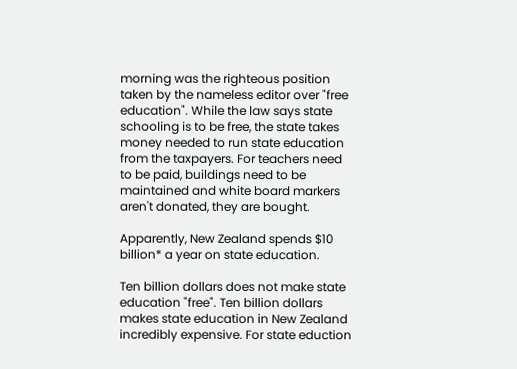morning was the righteous position taken by the nameless editor over "free education". While the law says state schooling is to be free, the state takes money needed to run state education from the taxpayers. For teachers need to be paid, buildings need to be maintained and white board markers aren't donated, they are bought.

Apparently, New Zealand spends $10 billion* a year on state education.

Ten billion dollars does not make state education "free". Ten billion dollars makes state education in New Zealand incredibly expensive. For state eduction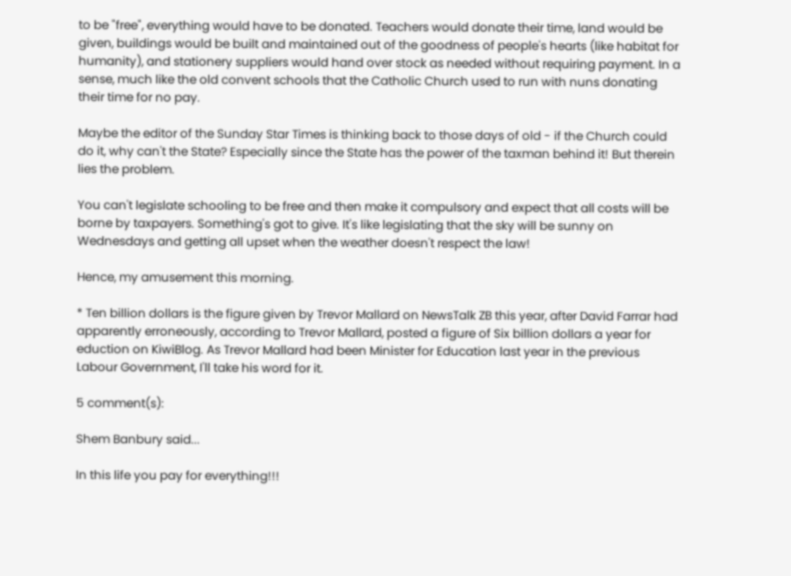to be "free", everything would have to be donated. Teachers would donate their time, land would be given, buildings would be built and maintained out of the goodness of people's hearts (like habitat for humanity), and stationery suppliers would hand over stock as needed without requiring payment. In a sense, much like the old convent schools that the Catholic Church used to run with nuns donating their time for no pay.

Maybe the editor of the Sunday Star Times is thinking back to those days of old - if the Church could do it, why can't the State? Especially since the State has the power of the taxman behind it! But therein lies the problem.

You can't legislate schooling to be free and then make it compulsory and expect that all costs will be borne by taxpayers. Something's got to give. It's like legislating that the sky will be sunny on Wednesdays and getting all upset when the weather doesn't respect the law!

Hence, my amusement this morning.

* Ten billion dollars is the figure given by Trevor Mallard on NewsTalk ZB this year, after David Farrar had apparently erroneously, according to Trevor Mallard, posted a figure of Six billion dollars a year for eduction on KiwiBlog. As Trevor Mallard had been Minister for Education last year in the previous Labour Government, I'll take his word for it.

5 comment(s):

Shem Banbury said...

In this life you pay for everything!!!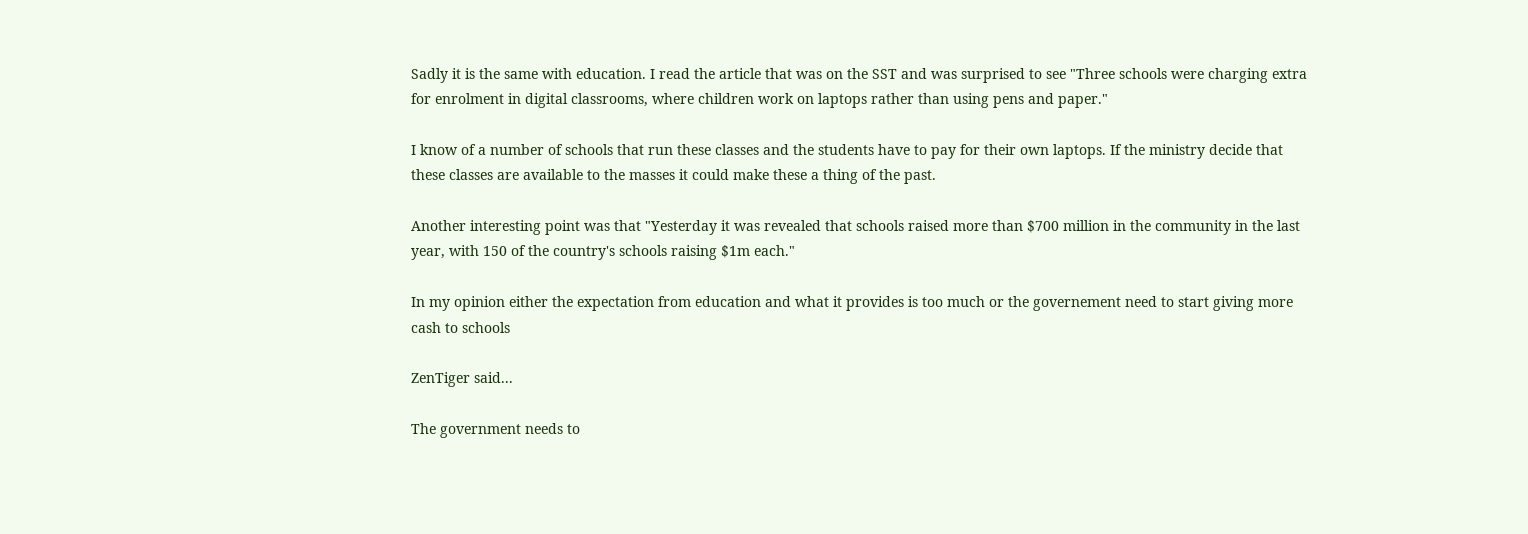Sadly it is the same with education. I read the article that was on the SST and was surprised to see "Three schools were charging extra for enrolment in digital classrooms, where children work on laptops rather than using pens and paper."

I know of a number of schools that run these classes and the students have to pay for their own laptops. If the ministry decide that these classes are available to the masses it could make these a thing of the past.

Another interesting point was that "Yesterday it was revealed that schools raised more than $700 million in the community in the last year, with 150 of the country's schools raising $1m each."

In my opinion either the expectation from education and what it provides is too much or the governement need to start giving more cash to schools

ZenTiger said...

The government needs to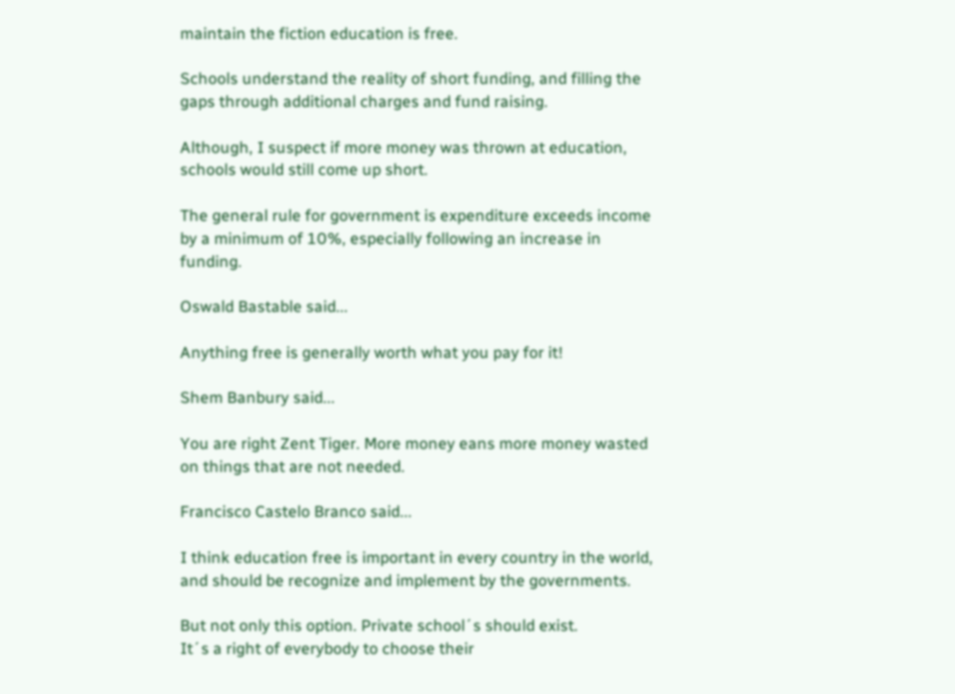maintain the fiction education is free.

Schools understand the reality of short funding, and filling the gaps through additional charges and fund raising.

Although, I suspect if more money was thrown at education, schools would still come up short.

The general rule for government is expenditure exceeds income by a minimum of 10%, especially following an increase in funding.

Oswald Bastable said...

Anything free is generally worth what you pay for it!

Shem Banbury said...

You are right Zent Tiger. More money eans more money wasted on things that are not needed.

Francisco Castelo Branco said...

I think education free is important in every country in the world, and should be recognize and implement by the governments.

But not only this option. Private school´s should exist.
It´s a right of everybody to choose their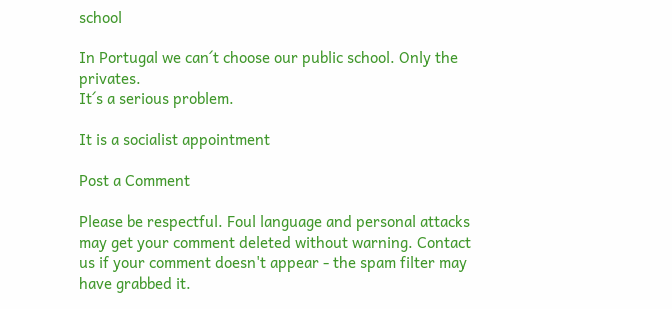school

In Portugal we can´t choose our public school. Only the privates.
It´s a serious problem.

It is a socialist appointment

Post a Comment

Please be respectful. Foul language and personal attacks may get your comment deleted without warning. Contact us if your comment doesn't appear - the spam filter may have grabbed it.